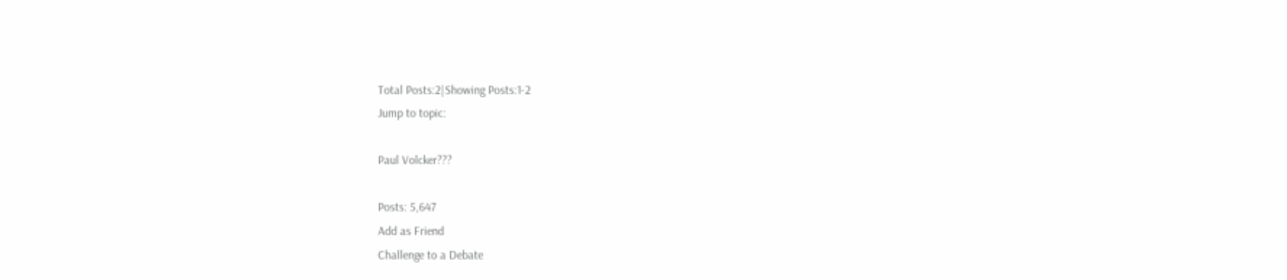Total Posts:2|Showing Posts:1-2
Jump to topic:

Paul Volcker???

Posts: 5,647
Add as Friend
Challenge to a Debate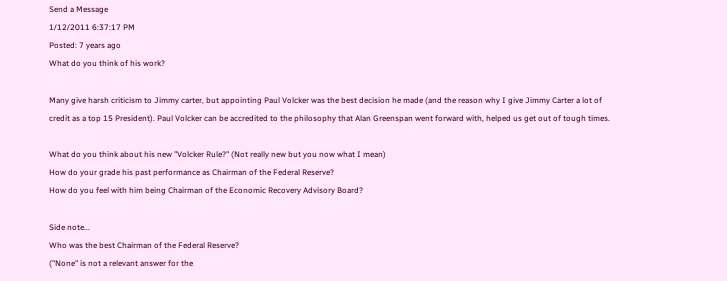Send a Message
1/12/2011 6:37:17 PM
Posted: 7 years ago
What do you think of his work?

Many give harsh criticism to Jimmy carter, but appointing Paul Volcker was the best decision he made (and the reason why I give Jimmy Carter a lot of credit as a top 15 President). Paul Volcker can be accredited to the philosophy that Alan Greenspan went forward with, helped us get out of tough times.

What do you think about his new "Volcker Rule?" (Not really new but you now what I mean)
How do your grade his past performance as Chairman of the Federal Reserve?
How do you feel with him being Chairman of the Economic Recovery Advisory Board?

Side note...
Who was the best Chairman of the Federal Reserve?
("None" is not a relevant answer for the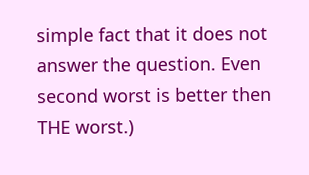simple fact that it does not answer the question. Even second worst is better then THE worst.)